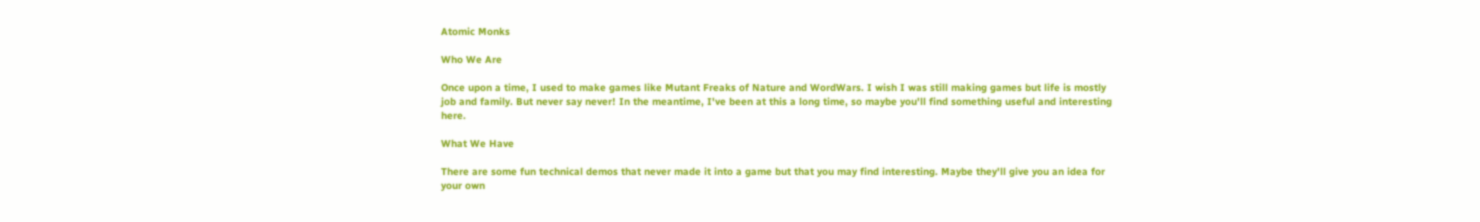Atomic Monks

Who We Are

Once upon a time, I used to make games like Mutant Freaks of Nature and WordWars. I wish I was still making games but life is mostly job and family. But never say never! In the meantime, I've been at this a long time, so maybe you'll find something useful and interesting here.

What We Have

There are some fun technical demos that never made it into a game but that you may find interesting. Maybe they'll give you an idea for your own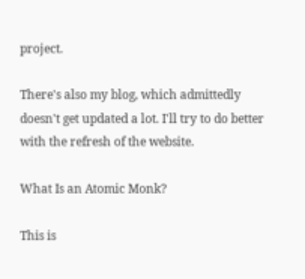project.

There's also my blog, which admittedly doesn't get updated a lot. I'll try to do better with the refresh of the website.

What Is an Atomic Monk?

This is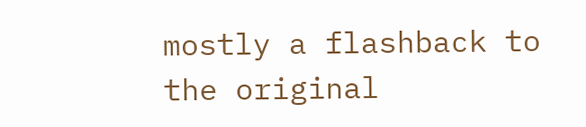mostly a flashback to the original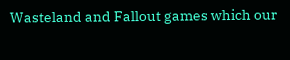Wasteland and Fallout games which our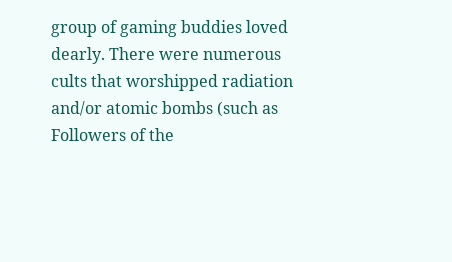group of gaming buddies loved dearly. There were numerous cults that worshipped radiation and/or atomic bombs (such as Followers of the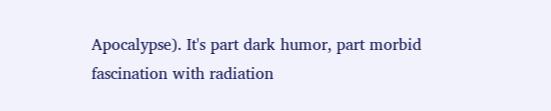Apocalypse). It's part dark humor, part morbid fascination with radiation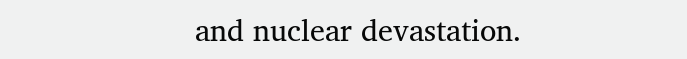and nuclear devastation.